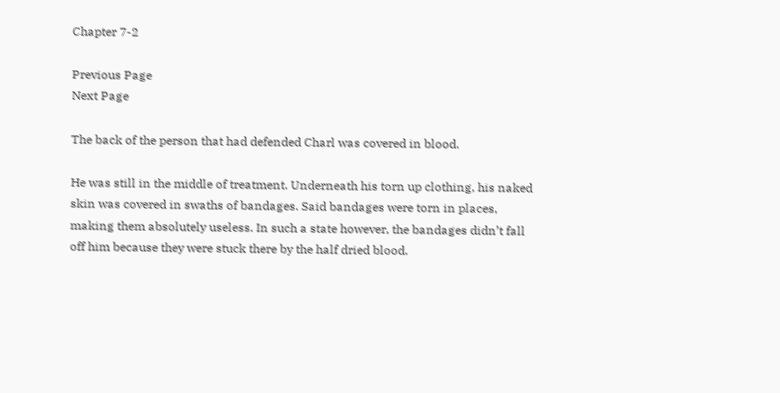Chapter 7-2

Previous Page
Next Page

The back of the person that had defended Charl was covered in blood.

He was still in the middle of treatment. Underneath his torn up clothing, his naked skin was covered in swaths of bandages. Said bandages were torn in places, making them absolutely useless. In such a state however, the bandages didn’t fall off him because they were stuck there by the half dried blood.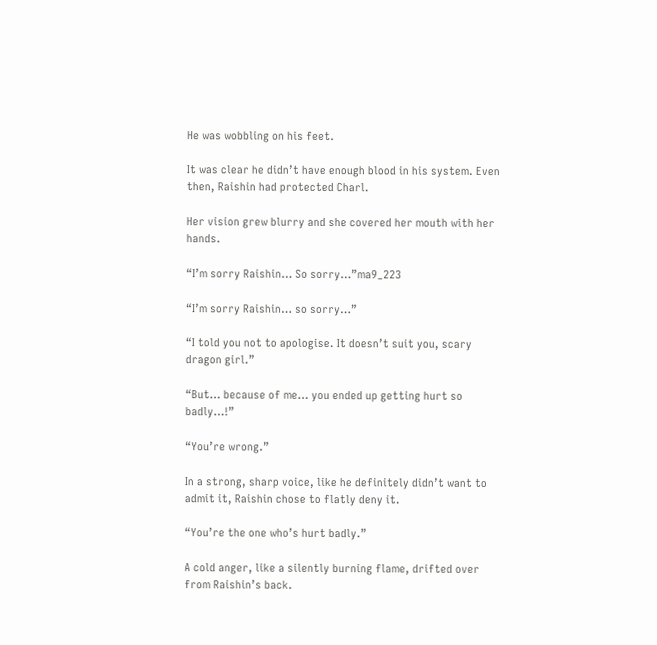He was wobbling on his feet.

It was clear he didn’t have enough blood in his system. Even then, Raishin had protected Charl.

Her vision grew blurry and she covered her mouth with her hands.

“I’m sorry Raishin… So sorry…”ma9_223

“I’m sorry Raishin… so sorry…”

“I told you not to apologise. It doesn’t suit you, scary dragon girl.”

“But… because of me… you ended up getting hurt so badly…!”

“You’re wrong.”

In a strong, sharp voice, like he definitely didn’t want to admit it, Raishin chose to flatly deny it.

“You’re the one who’s hurt badly.”

A cold anger, like a silently burning flame, drifted over from Raishin’s back.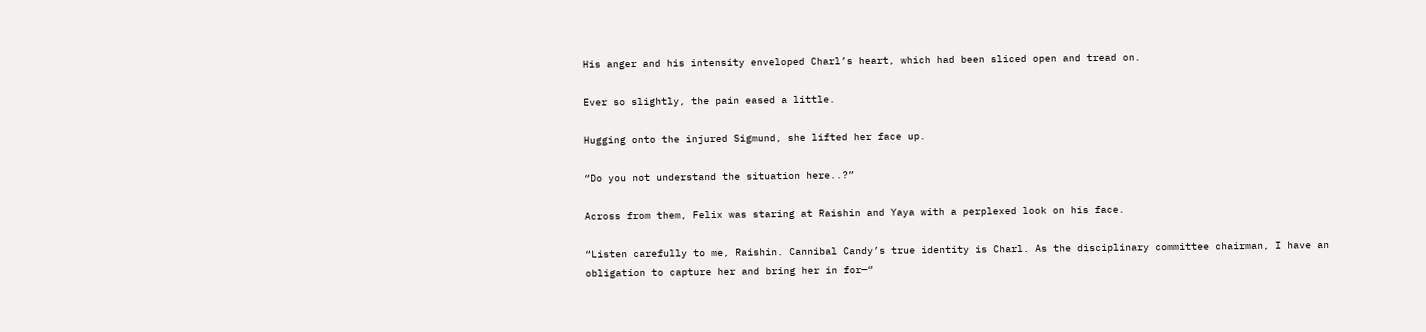His anger and his intensity enveloped Charl’s heart, which had been sliced open and tread on.

Ever so slightly, the pain eased a little.

Hugging onto the injured Sigmund, she lifted her face up.

“Do you not understand the situation here..?”

Across from them, Felix was staring at Raishin and Yaya with a perplexed look on his face.

“Listen carefully to me, Raishin. Cannibal Candy’s true identity is Charl. As the disciplinary committee chairman, I have an obligation to capture her and bring her in for—“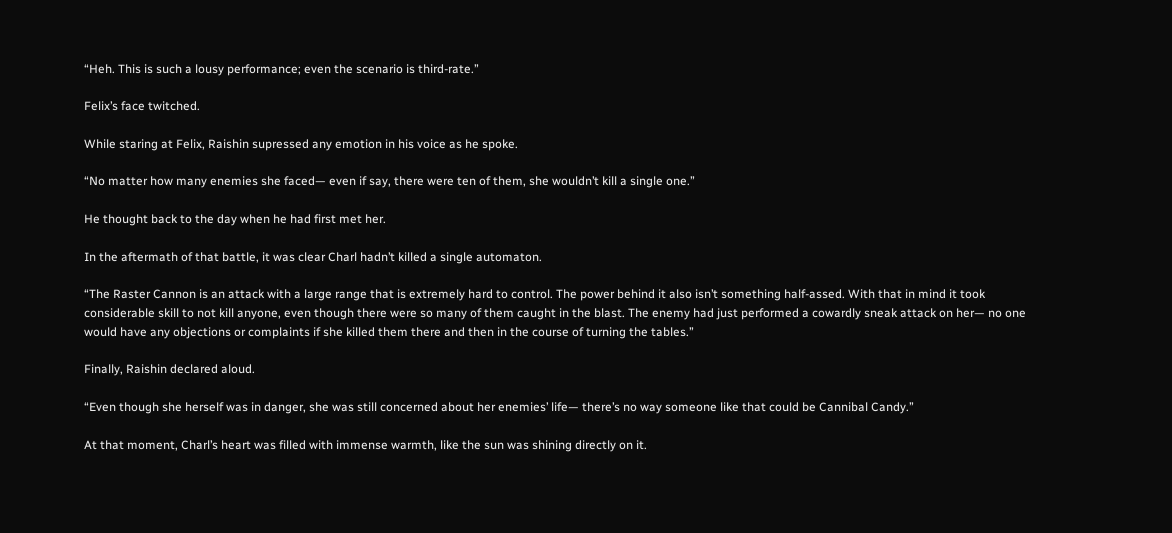“Heh. This is such a lousy performance; even the scenario is third-rate.”

Felix’s face twitched.

While staring at Felix, Raishin supressed any emotion in his voice as he spoke.

“No matter how many enemies she faced— even if say, there were ten of them, she wouldn’t kill a single one.”

He thought back to the day when he had first met her.

In the aftermath of that battle, it was clear Charl hadn’t killed a single automaton.

“The Raster Cannon is an attack with a large range that is extremely hard to control. The power behind it also isn’t something half-assed. With that in mind it took considerable skill to not kill anyone, even though there were so many of them caught in the blast. The enemy had just performed a cowardly sneak attack on her— no one would have any objections or complaints if she killed them there and then in the course of turning the tables.”

Finally, Raishin declared aloud.

“Even though she herself was in danger, she was still concerned about her enemies’ life— there’s no way someone like that could be Cannibal Candy.”

At that moment, Charl’s heart was filled with immense warmth, like the sun was shining directly on it.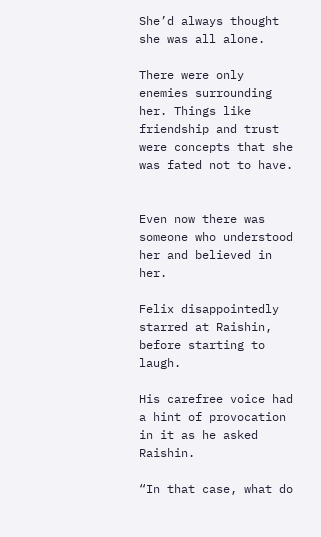She’d always thought she was all alone.

There were only enemies surrounding her. Things like friendship and trust were concepts that she was fated not to have.


Even now there was someone who understood her and believed in her.

Felix disappointedly starred at Raishin, before starting to laugh.

His carefree voice had a hint of provocation in it as he asked Raishin.

“In that case, what do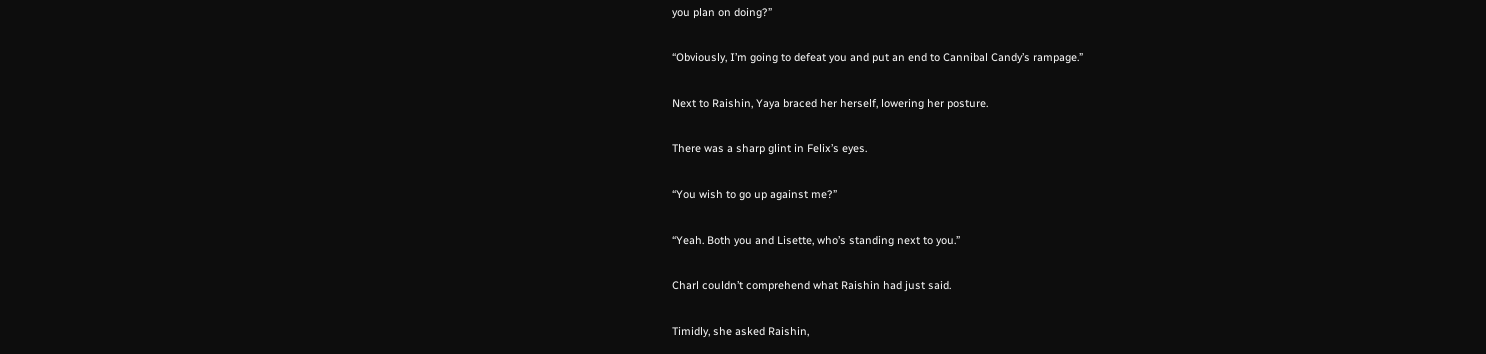you plan on doing?”

“Obviously, I’m going to defeat you and put an end to Cannibal Candy’s rampage.”

Next to Raishin, Yaya braced her herself, lowering her posture.

There was a sharp glint in Felix’s eyes.

“You wish to go up against me?”

“Yeah. Both you and Lisette, who’s standing next to you.”

Charl couldn’t comprehend what Raishin had just said.

Timidly, she asked Raishin,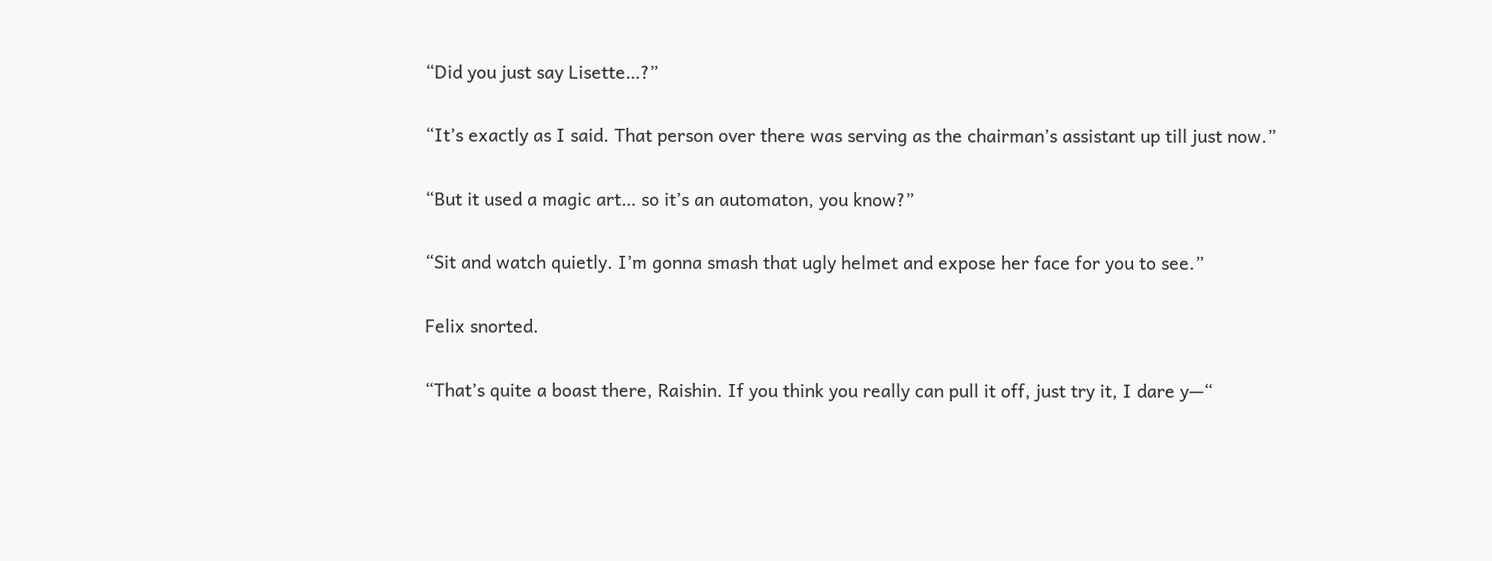“Did you just say Lisette…?”

“It’s exactly as I said. That person over there was serving as the chairman’s assistant up till just now.”

“But it used a magic art… so it’s an automaton, you know?”

“Sit and watch quietly. I’m gonna smash that ugly helmet and expose her face for you to see.”

Felix snorted.

“That’s quite a boast there, Raishin. If you think you really can pull it off, just try it, I dare y—“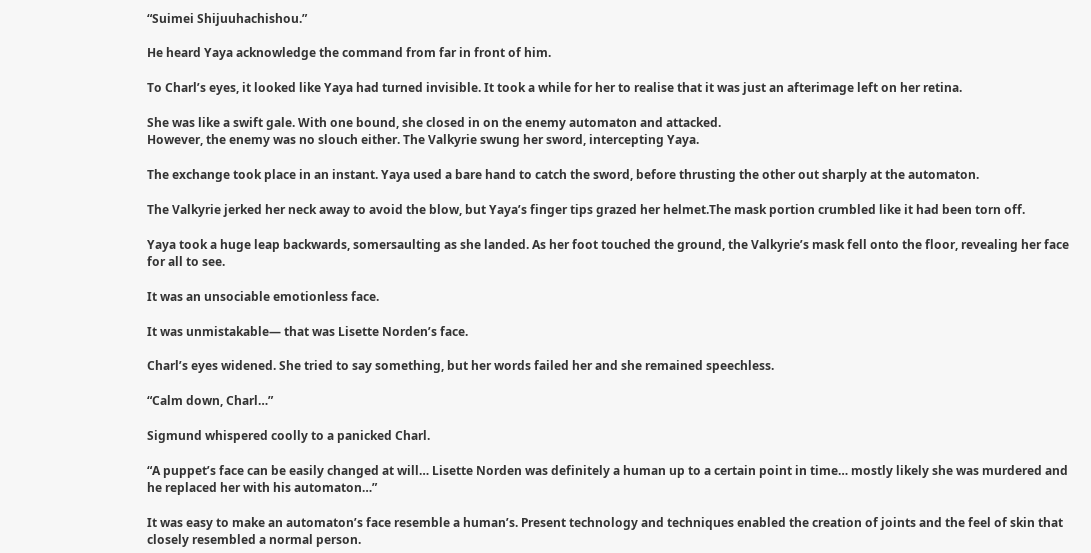“Suimei Shijuuhachishou.”

He heard Yaya acknowledge the command from far in front of him.

To Charl’s eyes, it looked like Yaya had turned invisible. It took a while for her to realise that it was just an afterimage left on her retina.

She was like a swift gale. With one bound, she closed in on the enemy automaton and attacked.
However, the enemy was no slouch either. The Valkyrie swung her sword, intercepting Yaya.

The exchange took place in an instant. Yaya used a bare hand to catch the sword, before thrusting the other out sharply at the automaton.

The Valkyrie jerked her neck away to avoid the blow, but Yaya’s finger tips grazed her helmet.The mask portion crumbled like it had been torn off.

Yaya took a huge leap backwards, somersaulting as she landed. As her foot touched the ground, the Valkyrie’s mask fell onto the floor, revealing her face for all to see.

It was an unsociable emotionless face.

It was unmistakable— that was Lisette Norden’s face.

Charl’s eyes widened. She tried to say something, but her words failed her and she remained speechless.

“Calm down, Charl…”

Sigmund whispered coolly to a panicked Charl.

“A puppet’s face can be easily changed at will… Lisette Norden was definitely a human up to a certain point in time… mostly likely she was murdered and he replaced her with his automaton…”

It was easy to make an automaton’s face resemble a human’s. Present technology and techniques enabled the creation of joints and the feel of skin that closely resembled a normal person.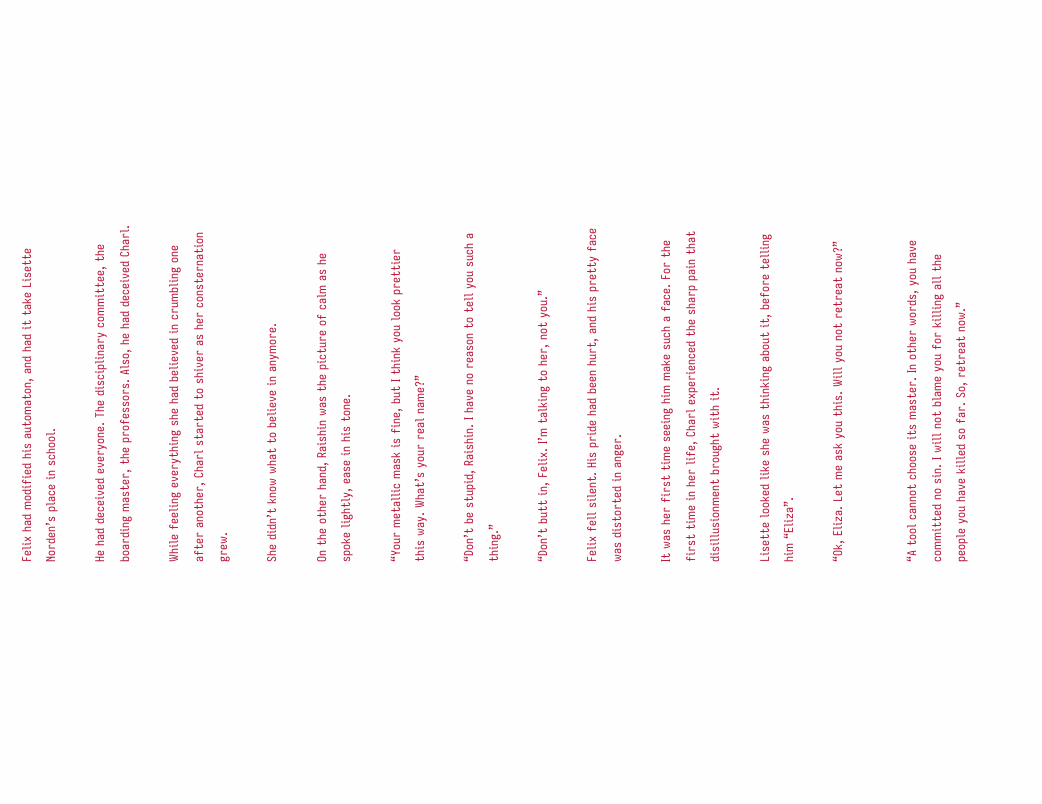Felix had modified his automaton, and had it take Lisette Norden’s place in school.

He had deceived everyone. The disciplinary committee, the boarding master, the professors. Also, he had deceived Charl.

While feeling everything she had believed in crumbling one after another, Charl started to shiver as her consternation grew.

She didn’t know what to believe in anymore.

On the other hand, Raishin was the picture of calm as he spoke lightly, ease in his tone.

“Your metallic mask is fine, but I think you look prettier this way. What’s your real name?”

“Don’t be stupid, Raishin. I have no reason to tell you such a thing.”

“Don’t butt in, Felix. I’m talking to her, not you.”

Felix fell silent. His pride had been hurt, and his pretty face was distorted in anger.

It was her first time seeing him make such a face. For the first time in her life, Charl experienced the sharp pain that disillusionment brought with it.

Lisette looked like she was thinking about it, before telling him “Eliza”.

“Ok, Eliza. Let me ask you this. Will you not retreat now?”


“A tool cannot choose its master. In other words, you have committed no sin. I will not blame you for killing all the people you have killed so far. So, retreat now.”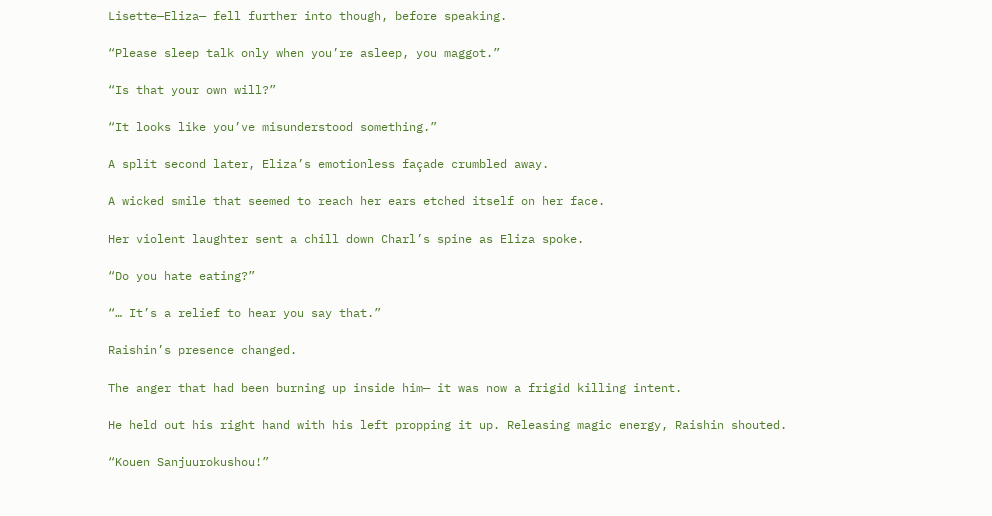Lisette—Eliza— fell further into though, before speaking.

“Please sleep talk only when you’re asleep, you maggot.”

“Is that your own will?”

“It looks like you’ve misunderstood something.”

A split second later, Eliza’s emotionless façade crumbled away.

A wicked smile that seemed to reach her ears etched itself on her face.

Her violent laughter sent a chill down Charl’s spine as Eliza spoke.

“Do you hate eating?”

“… It’s a relief to hear you say that.”

Raishin’s presence changed.

The anger that had been burning up inside him— it was now a frigid killing intent.

He held out his right hand with his left propping it up. Releasing magic energy, Raishin shouted.

“Kouen Sanjuurokushou!”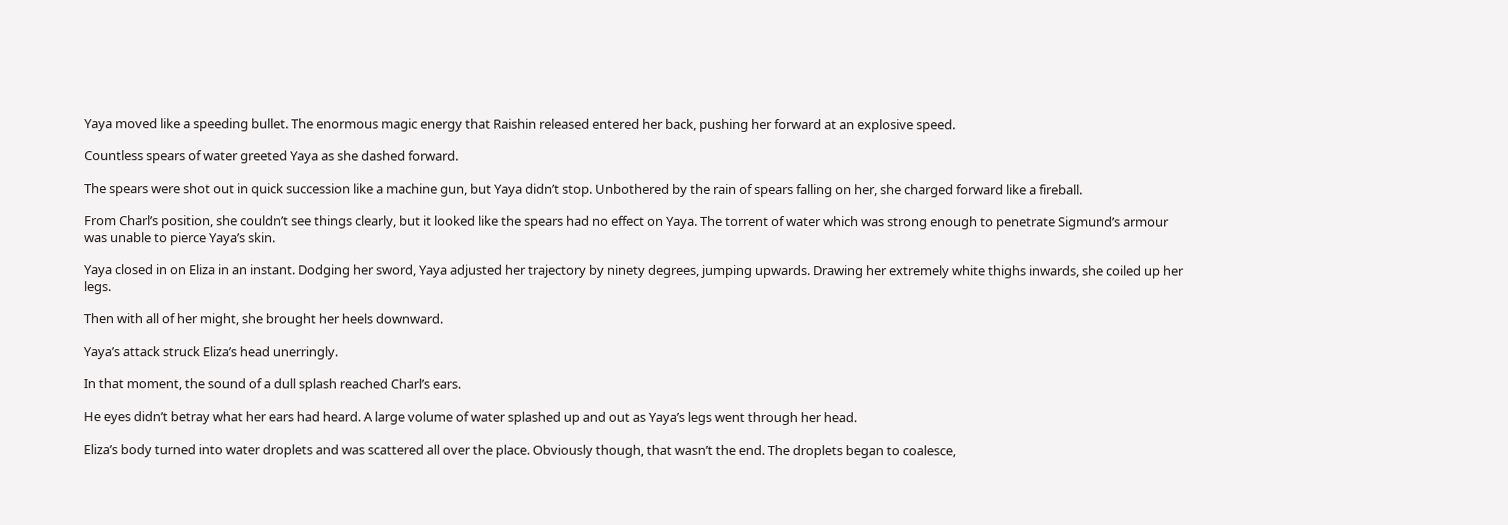Yaya moved like a speeding bullet. The enormous magic energy that Raishin released entered her back, pushing her forward at an explosive speed.

Countless spears of water greeted Yaya as she dashed forward.

The spears were shot out in quick succession like a machine gun, but Yaya didn’t stop. Unbothered by the rain of spears falling on her, she charged forward like a fireball.

From Charl’s position, she couldn’t see things clearly, but it looked like the spears had no effect on Yaya. The torrent of water which was strong enough to penetrate Sigmund’s armour was unable to pierce Yaya’s skin.

Yaya closed in on Eliza in an instant. Dodging her sword, Yaya adjusted her trajectory by ninety degrees, jumping upwards. Drawing her extremely white thighs inwards, she coiled up her legs.

Then with all of her might, she brought her heels downward.

Yaya’s attack struck Eliza’s head unerringly.

In that moment, the sound of a dull splash reached Charl’s ears.

He eyes didn’t betray what her ears had heard. A large volume of water splashed up and out as Yaya’s legs went through her head.

Eliza’s body turned into water droplets and was scattered all over the place. Obviously though, that wasn’t the end. The droplets began to coalesce,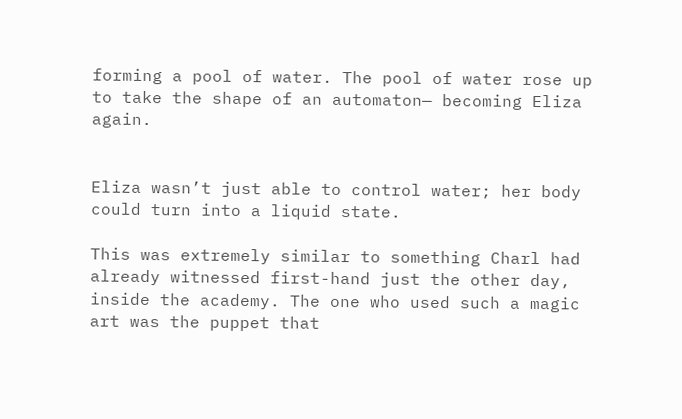forming a pool of water. The pool of water rose up to take the shape of an automaton— becoming Eliza again.


Eliza wasn’t just able to control water; her body could turn into a liquid state.

This was extremely similar to something Charl had already witnessed first-hand just the other day, inside the academy. The one who used such a magic art was the puppet that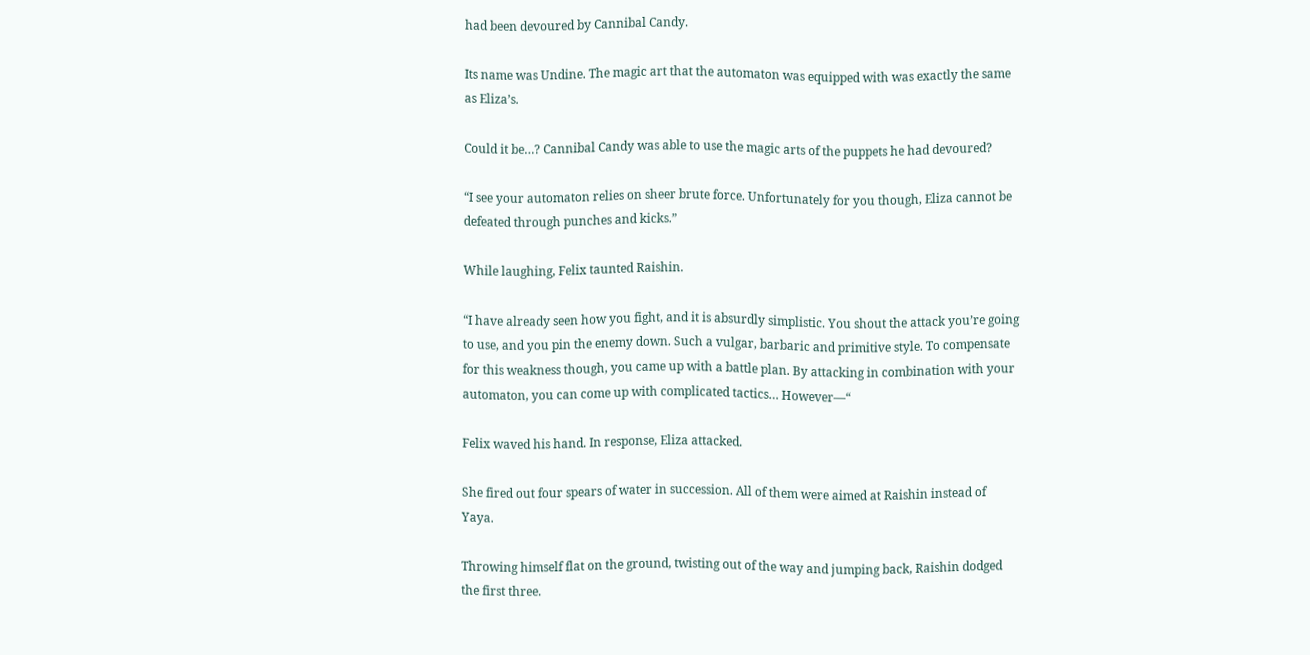had been devoured by Cannibal Candy.

Its name was Undine. The magic art that the automaton was equipped with was exactly the same as Eliza’s.

Could it be…? Cannibal Candy was able to use the magic arts of the puppets he had devoured?

“I see your automaton relies on sheer brute force. Unfortunately for you though, Eliza cannot be defeated through punches and kicks.”

While laughing, Felix taunted Raishin.

“I have already seen how you fight, and it is absurdly simplistic. You shout the attack you’re going to use, and you pin the enemy down. Such a vulgar, barbaric and primitive style. To compensate for this weakness though, you came up with a battle plan. By attacking in combination with your automaton, you can come up with complicated tactics… However—“

Felix waved his hand. In response, Eliza attacked.

She fired out four spears of water in succession. All of them were aimed at Raishin instead of Yaya.

Throwing himself flat on the ground, twisting out of the way and jumping back, Raishin dodged the first three.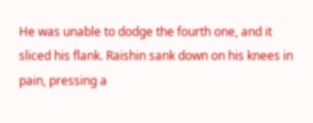He was unable to dodge the fourth one, and it sliced his flank. Raishin sank down on his knees in pain, pressing a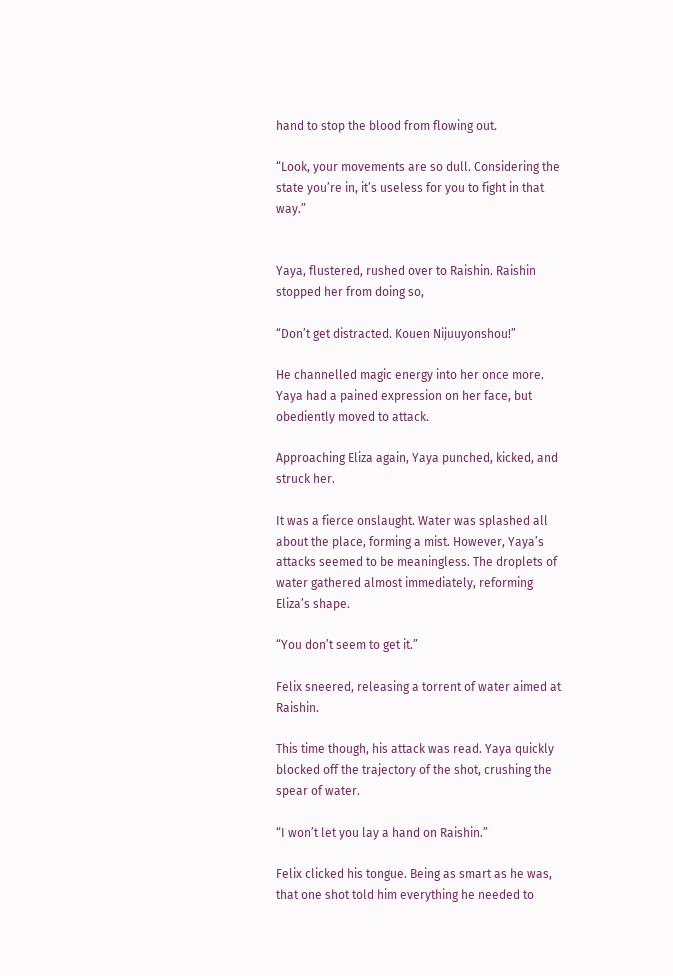hand to stop the blood from flowing out.

“Look, your movements are so dull. Considering the state you’re in, it’s useless for you to fight in that way.”


Yaya, flustered, rushed over to Raishin. Raishin stopped her from doing so,

“Don’t get distracted. Kouen Nijuuyonshou!”

He channelled magic energy into her once more. Yaya had a pained expression on her face, but obediently moved to attack.

Approaching Eliza again, Yaya punched, kicked, and struck her.

It was a fierce onslaught. Water was splashed all about the place, forming a mist. However, Yaya’s attacks seemed to be meaningless. The droplets of water gathered almost immediately, reforming Eliza’s shape.

“You don’t seem to get it.”

Felix sneered, releasing a torrent of water aimed at Raishin.

This time though, his attack was read. Yaya quickly blocked off the trajectory of the shot, crushing the spear of water.

“I won’t let you lay a hand on Raishin.”

Felix clicked his tongue. Being as smart as he was, that one shot told him everything he needed to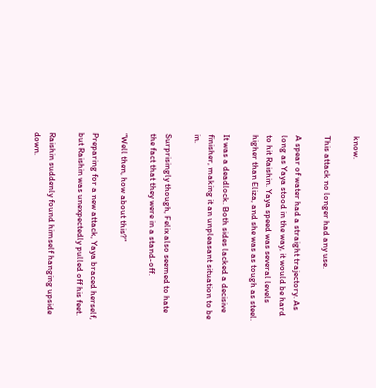know.

This attack no longer had any use.

A spear of water had a straight trajectory. As long as Yaya stood in the way, it would be hard to hit Raishin. Yaya speed was several levels higher than Eliza, and she was as tough as steel.

It was a deadlock. Both sides lacked a decisive finisher, making it an unpleasant situation to be in.

Surprisingly though, Felix also seemed to hate the fact that they were in a stand-off.

“Well then, how about this?”

Preparing for a new attack, Yaya braced herself, but Raishin was unexpectedly pulled off his feet.

Raishin suddenly found himself hanging upside down.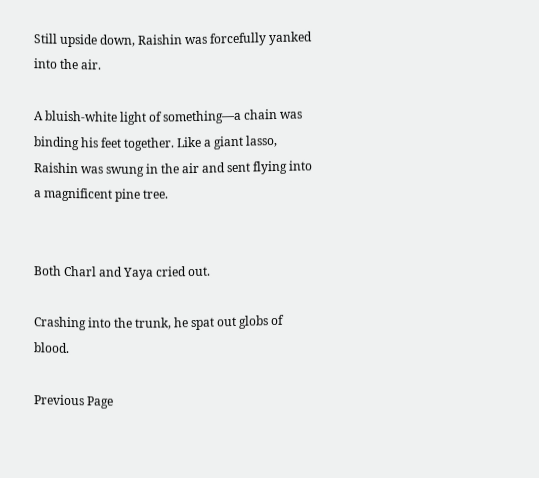Still upside down, Raishin was forcefully yanked into the air.

A bluish-white light of something—a chain was binding his feet together. Like a giant lasso, Raishin was swung in the air and sent flying into a magnificent pine tree.


Both Charl and Yaya cried out.

Crashing into the trunk, he spat out globs of blood.

Previous Page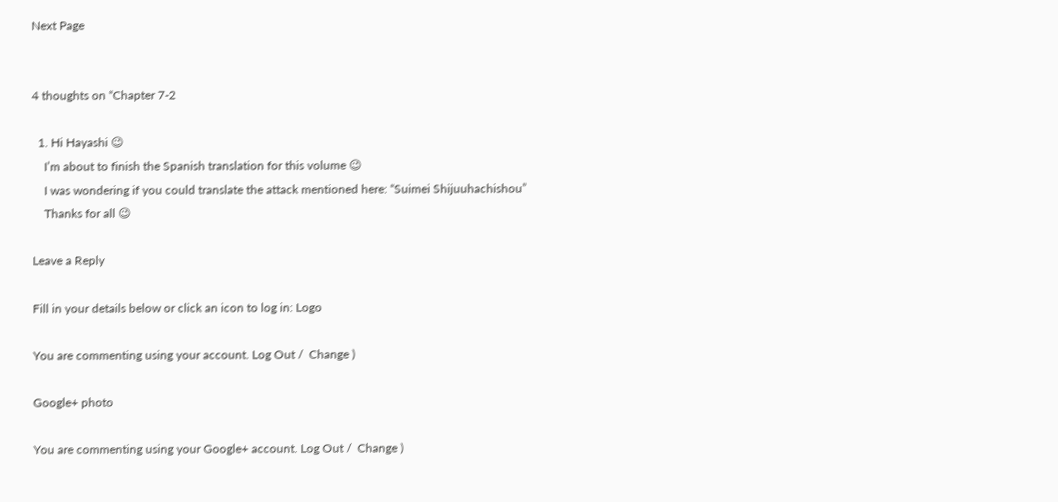Next Page


4 thoughts on “Chapter 7-2

  1. Hi Hayashi 😉
    I’m about to finish the Spanish translation for this volume 😉
    I was wondering if you could translate the attack mentioned here: “Suimei Shijuuhachishou”
    Thanks for all 😉

Leave a Reply

Fill in your details below or click an icon to log in: Logo

You are commenting using your account. Log Out /  Change )

Google+ photo

You are commenting using your Google+ account. Log Out /  Change )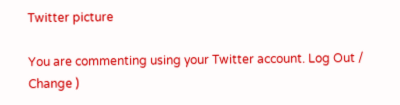Twitter picture

You are commenting using your Twitter account. Log Out /  Change )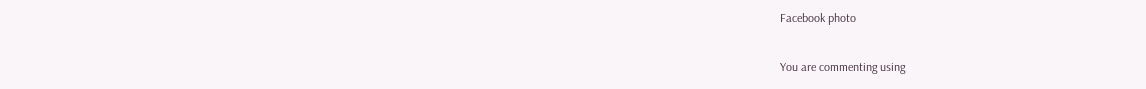Facebook photo

You are commenting using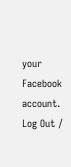your Facebook account. Log Out /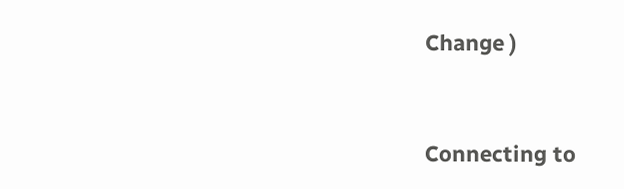Change )


Connecting to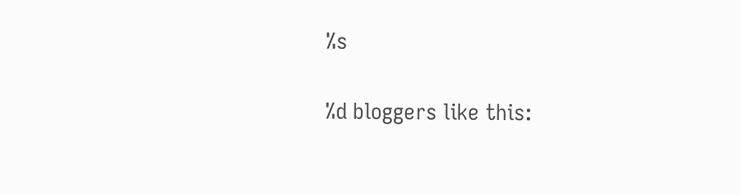%s

%d bloggers like this: